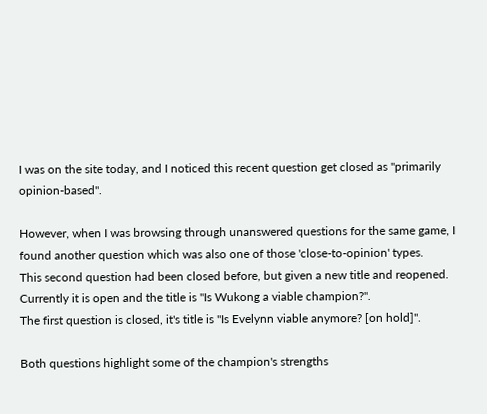I was on the site today, and I noticed this recent question get closed as "primarily opinion-based".

However, when I was browsing through unanswered questions for the same game, I found another question which was also one of those 'close-to-opinion' types.
This second question had been closed before, but given a new title and reopened.
Currently it is open and the title is "Is Wukong a viable champion?".
The first question is closed, it's title is "Is Evelynn viable anymore? [on hold]".

Both questions highlight some of the champion's strengths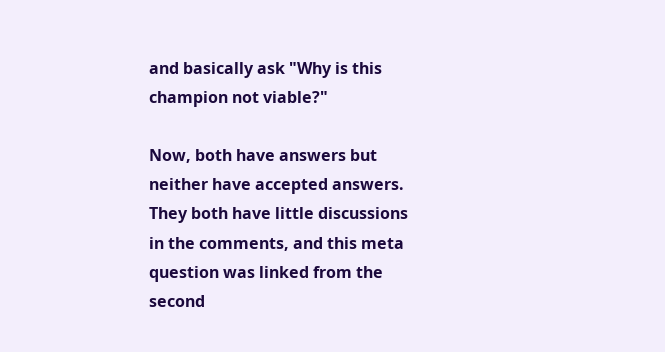and basically ask "Why is this champion not viable?"

Now, both have answers but neither have accepted answers. They both have little discussions in the comments, and this meta question was linked from the second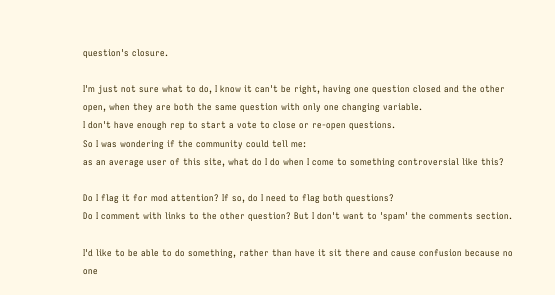question's closure.

I'm just not sure what to do, I know it can't be right, having one question closed and the other open, when they are both the same question with only one changing variable.
I don't have enough rep to start a vote to close or re-open questions.
So I was wondering if the community could tell me:
as an average user of this site, what do I do when I come to something controversial like this?

Do I flag it for mod attention? If so, do I need to flag both questions?
Do I comment with links to the other question? But I don't want to 'spam' the comments section.

I'd like to be able to do something, rather than have it sit there and cause confusion because no one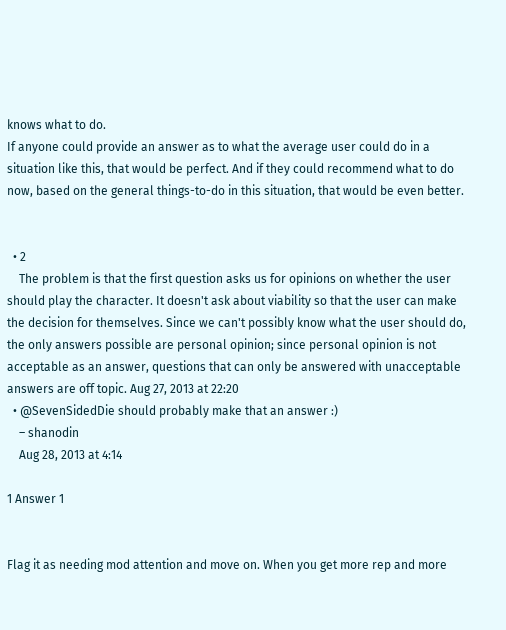knows what to do.
If anyone could provide an answer as to what the average user could do in a situation like this, that would be perfect. And if they could recommend what to do now, based on the general things-to-do in this situation, that would be even better.


  • 2
    The problem is that the first question asks us for opinions on whether the user should play the character. It doesn't ask about viability so that the user can make the decision for themselves. Since we can't possibly know what the user should do, the only answers possible are personal opinion; since personal opinion is not acceptable as an answer, questions that can only be answered with unacceptable answers are off topic. Aug 27, 2013 at 22:20
  • @SevenSidedDie should probably make that an answer :)
    – shanodin
    Aug 28, 2013 at 4:14

1 Answer 1


Flag it as needing mod attention and move on. When you get more rep and more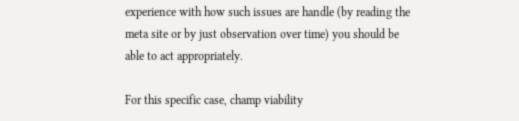experience with how such issues are handle (by reading the meta site or by just observation over time) you should be able to act appropriately.

For this specific case, champ viability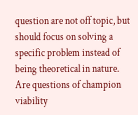question are not off topic, but should focus on solving a specific problem instead of being theoretical in nature. Are questions of champion viability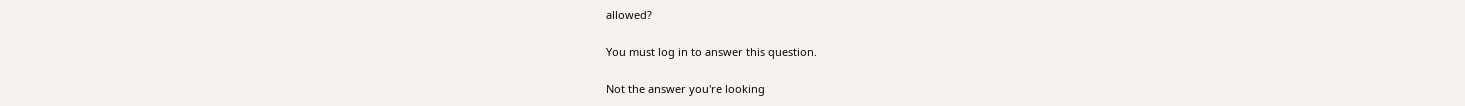allowed?

You must log in to answer this question.

Not the answer you're looking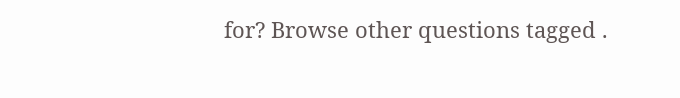for? Browse other questions tagged .